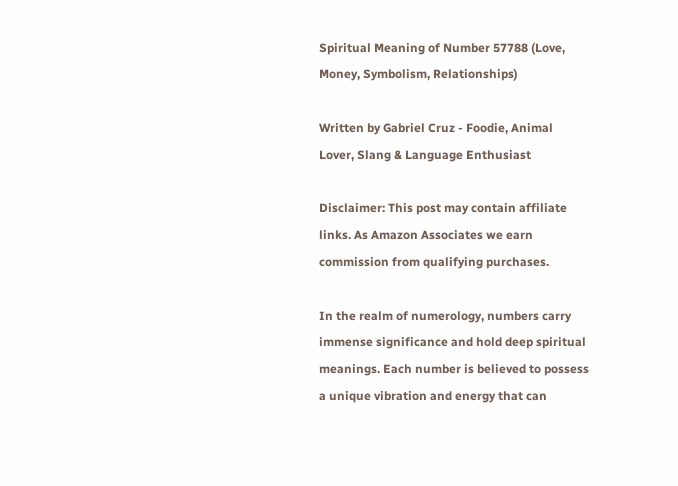Spiritual Meaning of Number 57788 (Love, Money, Symbolism, Relationships)

Written by Gabriel Cruz - Foodie, Animal Lover, Slang & Language Enthusiast

Disclaimer: This post may contain affiliate links. As Amazon Associates we earn commission from qualifying purchases.

In the realm of numerology, numbers carry immense significance and hold deep spiritual meanings. Each number is believed to possess a unique vibration and energy that can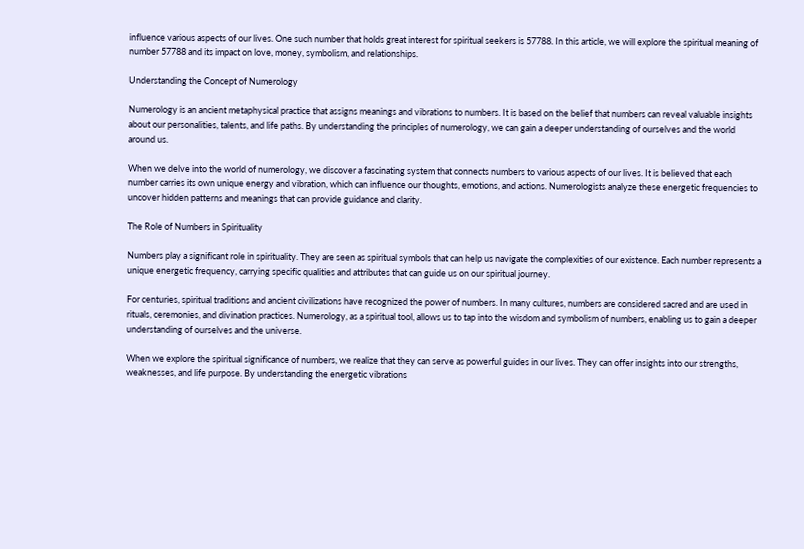influence various aspects of our lives. One such number that holds great interest for spiritual seekers is 57788. In this article, we will explore the spiritual meaning of number 57788 and its impact on love, money, symbolism, and relationships.

Understanding the Concept of Numerology

Numerology is an ancient metaphysical practice that assigns meanings and vibrations to numbers. It is based on the belief that numbers can reveal valuable insights about our personalities, talents, and life paths. By understanding the principles of numerology, we can gain a deeper understanding of ourselves and the world around us.

When we delve into the world of numerology, we discover a fascinating system that connects numbers to various aspects of our lives. It is believed that each number carries its own unique energy and vibration, which can influence our thoughts, emotions, and actions. Numerologists analyze these energetic frequencies to uncover hidden patterns and meanings that can provide guidance and clarity.

The Role of Numbers in Spirituality

Numbers play a significant role in spirituality. They are seen as spiritual symbols that can help us navigate the complexities of our existence. Each number represents a unique energetic frequency, carrying specific qualities and attributes that can guide us on our spiritual journey.

For centuries, spiritual traditions and ancient civilizations have recognized the power of numbers. In many cultures, numbers are considered sacred and are used in rituals, ceremonies, and divination practices. Numerology, as a spiritual tool, allows us to tap into the wisdom and symbolism of numbers, enabling us to gain a deeper understanding of ourselves and the universe.

When we explore the spiritual significance of numbers, we realize that they can serve as powerful guides in our lives. They can offer insights into our strengths, weaknesses, and life purpose. By understanding the energetic vibrations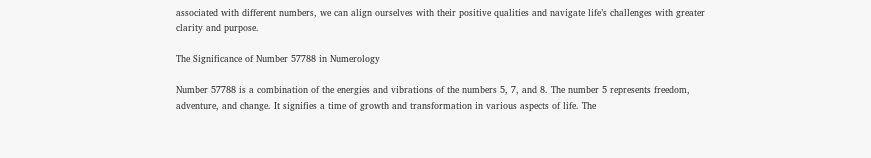associated with different numbers, we can align ourselves with their positive qualities and navigate life’s challenges with greater clarity and purpose.

The Significance of Number 57788 in Numerology

Number 57788 is a combination of the energies and vibrations of the numbers 5, 7, and 8. The number 5 represents freedom, adventure, and change. It signifies a time of growth and transformation in various aspects of life. The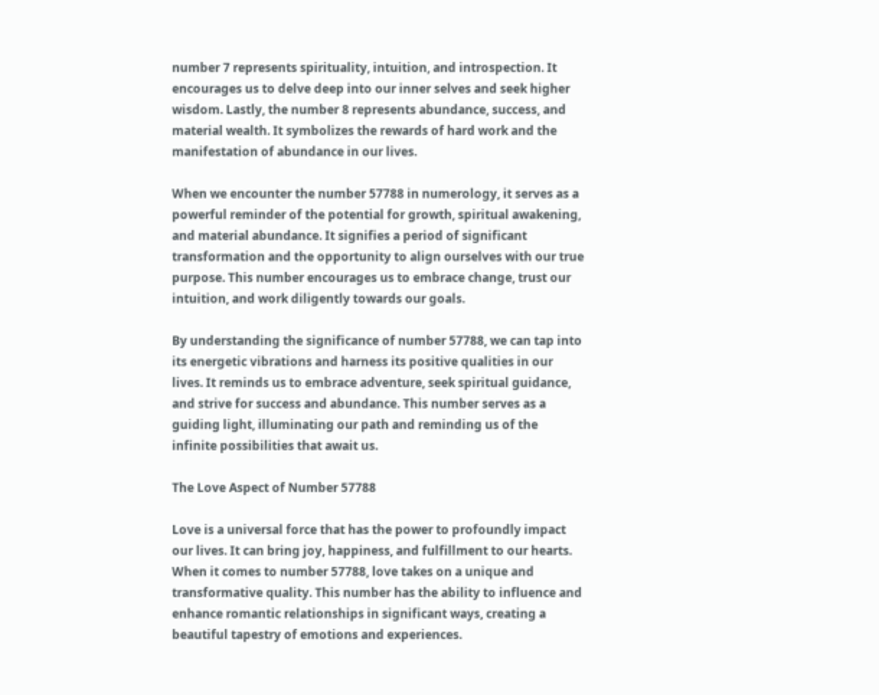number 7 represents spirituality, intuition, and introspection. It encourages us to delve deep into our inner selves and seek higher wisdom. Lastly, the number 8 represents abundance, success, and material wealth. It symbolizes the rewards of hard work and the manifestation of abundance in our lives.

When we encounter the number 57788 in numerology, it serves as a powerful reminder of the potential for growth, spiritual awakening, and material abundance. It signifies a period of significant transformation and the opportunity to align ourselves with our true purpose. This number encourages us to embrace change, trust our intuition, and work diligently towards our goals.

By understanding the significance of number 57788, we can tap into its energetic vibrations and harness its positive qualities in our lives. It reminds us to embrace adventure, seek spiritual guidance, and strive for success and abundance. This number serves as a guiding light, illuminating our path and reminding us of the infinite possibilities that await us.

The Love Aspect of Number 57788

Love is a universal force that has the power to profoundly impact our lives. It can bring joy, happiness, and fulfillment to our hearts. When it comes to number 57788, love takes on a unique and transformative quality. This number has the ability to influence and enhance romantic relationships in significant ways, creating a beautiful tapestry of emotions and experiences.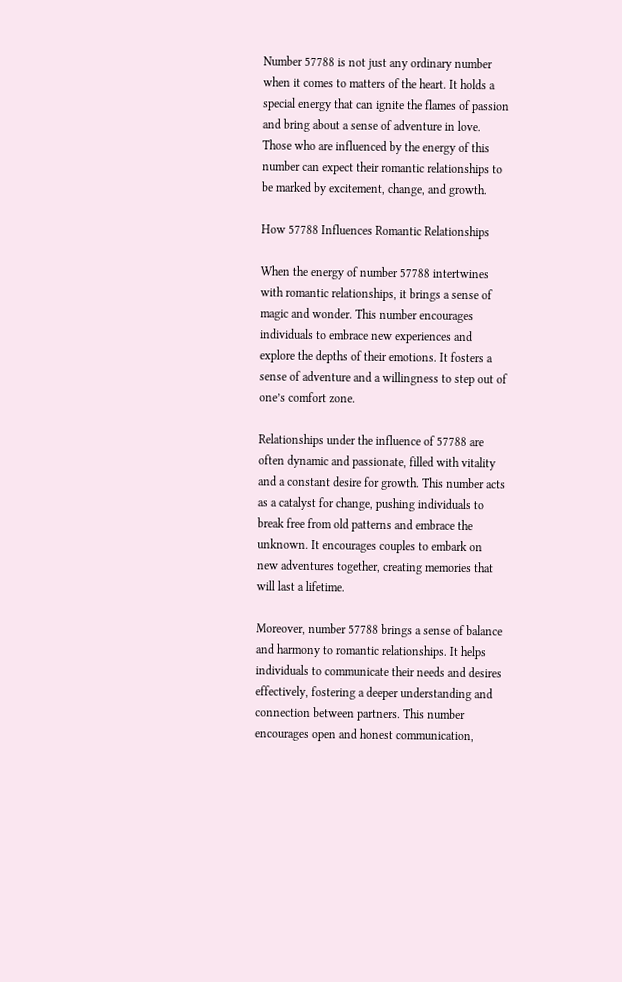Number 57788 is not just any ordinary number when it comes to matters of the heart. It holds a special energy that can ignite the flames of passion and bring about a sense of adventure in love. Those who are influenced by the energy of this number can expect their romantic relationships to be marked by excitement, change, and growth.

How 57788 Influences Romantic Relationships

When the energy of number 57788 intertwines with romantic relationships, it brings a sense of magic and wonder. This number encourages individuals to embrace new experiences and explore the depths of their emotions. It fosters a sense of adventure and a willingness to step out of one’s comfort zone.

Relationships under the influence of 57788 are often dynamic and passionate, filled with vitality and a constant desire for growth. This number acts as a catalyst for change, pushing individuals to break free from old patterns and embrace the unknown. It encourages couples to embark on new adventures together, creating memories that will last a lifetime.

Moreover, number 57788 brings a sense of balance and harmony to romantic relationships. It helps individuals to communicate their needs and desires effectively, fostering a deeper understanding and connection between partners. This number encourages open and honest communication,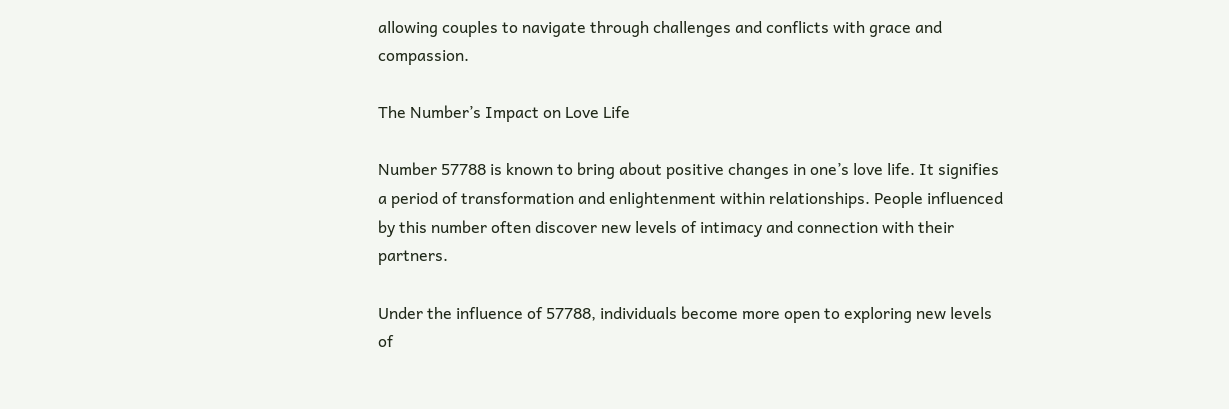allowing couples to navigate through challenges and conflicts with grace and compassion.

The Number’s Impact on Love Life

Number 57788 is known to bring about positive changes in one’s love life. It signifies a period of transformation and enlightenment within relationships. People influenced by this number often discover new levels of intimacy and connection with their partners.

Under the influence of 57788, individuals become more open to exploring new levels of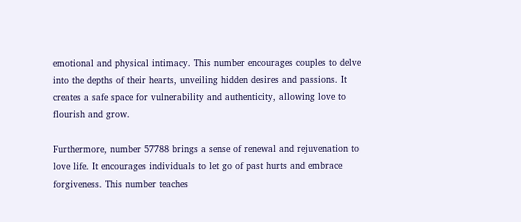emotional and physical intimacy. This number encourages couples to delve into the depths of their hearts, unveiling hidden desires and passions. It creates a safe space for vulnerability and authenticity, allowing love to flourish and grow.

Furthermore, number 57788 brings a sense of renewal and rejuvenation to love life. It encourages individuals to let go of past hurts and embrace forgiveness. This number teaches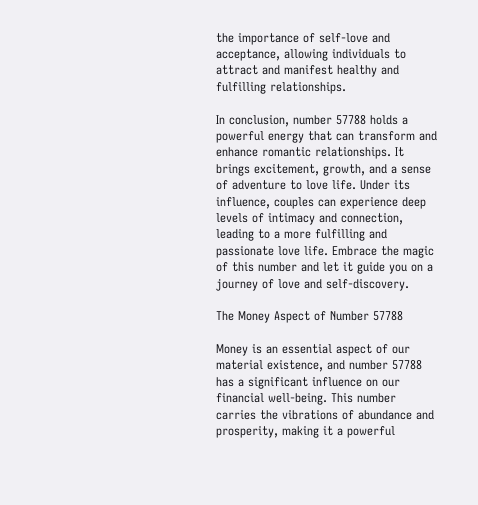the importance of self-love and acceptance, allowing individuals to attract and manifest healthy and fulfilling relationships.

In conclusion, number 57788 holds a powerful energy that can transform and enhance romantic relationships. It brings excitement, growth, and a sense of adventure to love life. Under its influence, couples can experience deep levels of intimacy and connection, leading to a more fulfilling and passionate love life. Embrace the magic of this number and let it guide you on a journey of love and self-discovery.

The Money Aspect of Number 57788

Money is an essential aspect of our material existence, and number 57788 has a significant influence on our financial well-being. This number carries the vibrations of abundance and prosperity, making it a powerful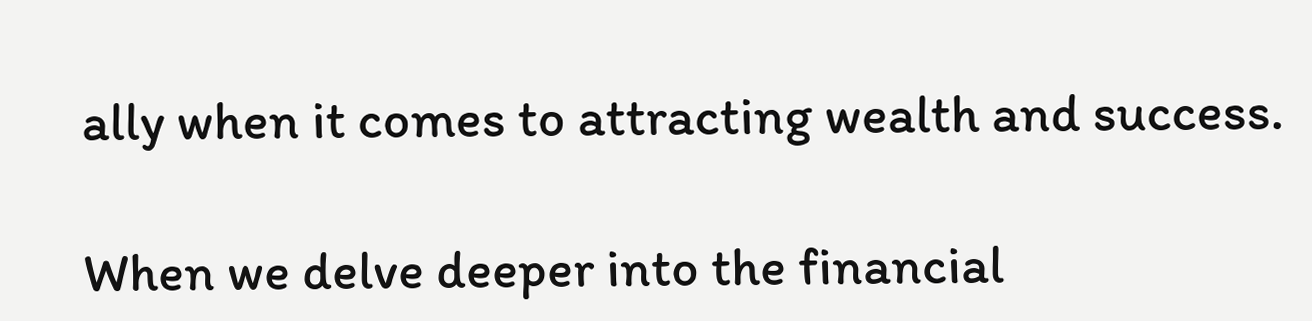ally when it comes to attracting wealth and success.

When we delve deeper into the financial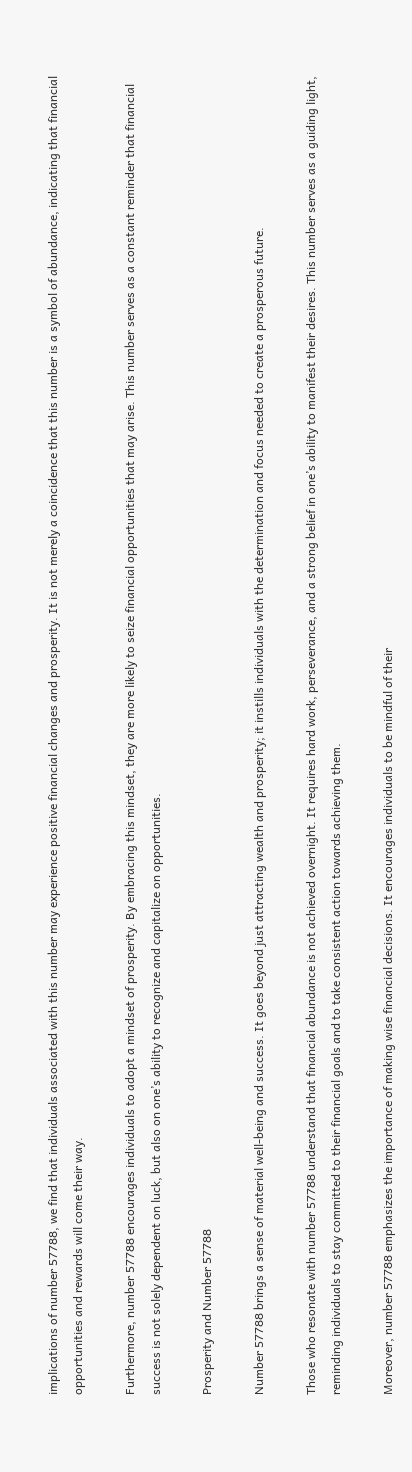implications of number 57788, we find that individuals associated with this number may experience positive financial changes and prosperity. It is not merely a coincidence that this number is a symbol of abundance, indicating that financial opportunities and rewards will come their way.

Furthermore, number 57788 encourages individuals to adopt a mindset of prosperity. By embracing this mindset, they are more likely to seize financial opportunities that may arise. This number serves as a constant reminder that financial success is not solely dependent on luck, but also on one’s ability to recognize and capitalize on opportunities.

Prosperity and Number 57788

Number 57788 brings a sense of material well-being and success. It goes beyond just attracting wealth and prosperity; it instills individuals with the determination and focus needed to create a prosperous future.

Those who resonate with number 57788 understand that financial abundance is not achieved overnight. It requires hard work, perseverance, and a strong belief in one’s ability to manifest their desires. This number serves as a guiding light, reminding individuals to stay committed to their financial goals and to take consistent action towards achieving them.

Moreover, number 57788 emphasizes the importance of making wise financial decisions. It encourages individuals to be mindful of their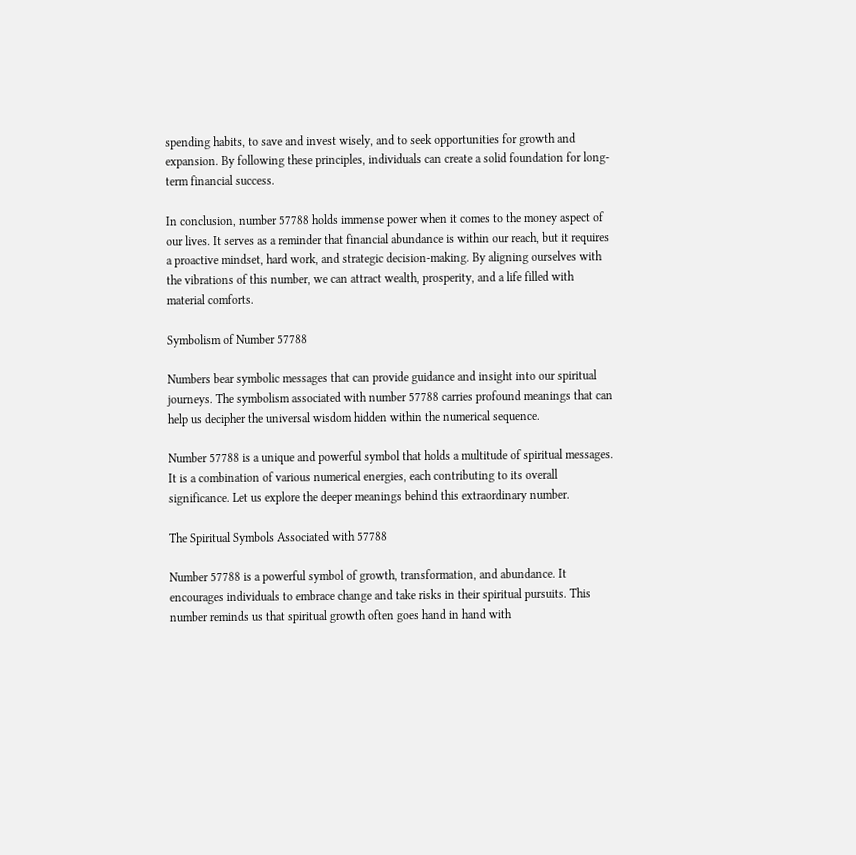spending habits, to save and invest wisely, and to seek opportunities for growth and expansion. By following these principles, individuals can create a solid foundation for long-term financial success.

In conclusion, number 57788 holds immense power when it comes to the money aspect of our lives. It serves as a reminder that financial abundance is within our reach, but it requires a proactive mindset, hard work, and strategic decision-making. By aligning ourselves with the vibrations of this number, we can attract wealth, prosperity, and a life filled with material comforts.

Symbolism of Number 57788

Numbers bear symbolic messages that can provide guidance and insight into our spiritual journeys. The symbolism associated with number 57788 carries profound meanings that can help us decipher the universal wisdom hidden within the numerical sequence.

Number 57788 is a unique and powerful symbol that holds a multitude of spiritual messages. It is a combination of various numerical energies, each contributing to its overall significance. Let us explore the deeper meanings behind this extraordinary number.

The Spiritual Symbols Associated with 57788

Number 57788 is a powerful symbol of growth, transformation, and abundance. It encourages individuals to embrace change and take risks in their spiritual pursuits. This number reminds us that spiritual growth often goes hand in hand with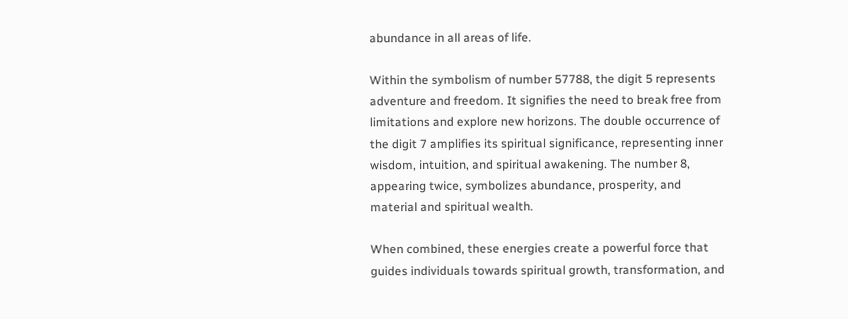abundance in all areas of life.

Within the symbolism of number 57788, the digit 5 represents adventure and freedom. It signifies the need to break free from limitations and explore new horizons. The double occurrence of the digit 7 amplifies its spiritual significance, representing inner wisdom, intuition, and spiritual awakening. The number 8, appearing twice, symbolizes abundance, prosperity, and material and spiritual wealth.

When combined, these energies create a powerful force that guides individuals towards spiritual growth, transformation, and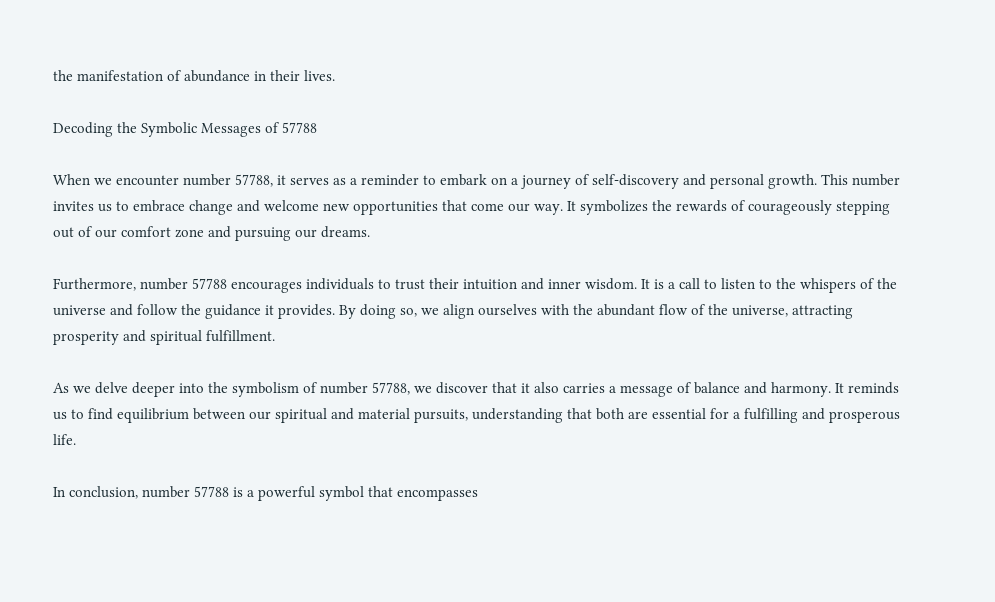the manifestation of abundance in their lives.

Decoding the Symbolic Messages of 57788

When we encounter number 57788, it serves as a reminder to embark on a journey of self-discovery and personal growth. This number invites us to embrace change and welcome new opportunities that come our way. It symbolizes the rewards of courageously stepping out of our comfort zone and pursuing our dreams.

Furthermore, number 57788 encourages individuals to trust their intuition and inner wisdom. It is a call to listen to the whispers of the universe and follow the guidance it provides. By doing so, we align ourselves with the abundant flow of the universe, attracting prosperity and spiritual fulfillment.

As we delve deeper into the symbolism of number 57788, we discover that it also carries a message of balance and harmony. It reminds us to find equilibrium between our spiritual and material pursuits, understanding that both are essential for a fulfilling and prosperous life.

In conclusion, number 57788 is a powerful symbol that encompasses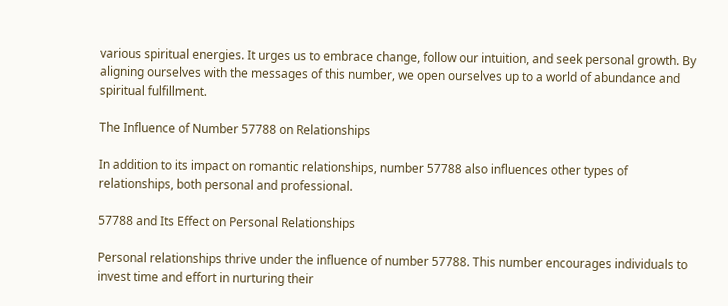various spiritual energies. It urges us to embrace change, follow our intuition, and seek personal growth. By aligning ourselves with the messages of this number, we open ourselves up to a world of abundance and spiritual fulfillment.

The Influence of Number 57788 on Relationships

In addition to its impact on romantic relationships, number 57788 also influences other types of relationships, both personal and professional.

57788 and Its Effect on Personal Relationships

Personal relationships thrive under the influence of number 57788. This number encourages individuals to invest time and effort in nurturing their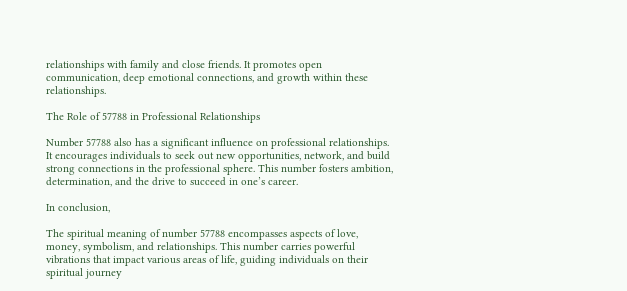relationships with family and close friends. It promotes open communication, deep emotional connections, and growth within these relationships.

The Role of 57788 in Professional Relationships

Number 57788 also has a significant influence on professional relationships. It encourages individuals to seek out new opportunities, network, and build strong connections in the professional sphere. This number fosters ambition, determination, and the drive to succeed in one’s career.

In conclusion,

The spiritual meaning of number 57788 encompasses aspects of love, money, symbolism, and relationships. This number carries powerful vibrations that impact various areas of life, guiding individuals on their spiritual journey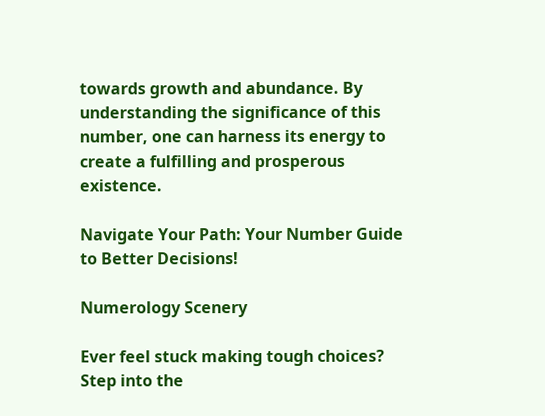towards growth and abundance. By understanding the significance of this number, one can harness its energy to create a fulfilling and prosperous existence.

Navigate Your Path: Your Number Guide to Better Decisions!

Numerology Scenery

Ever feel stuck making tough choices? Step into the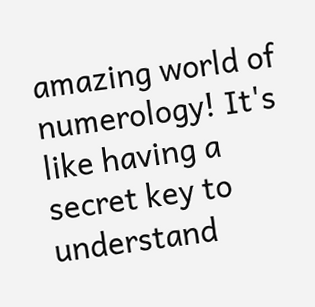amazing world of numerology! It's like having a secret key to understand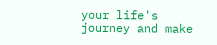your life's journey and make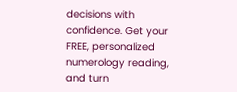decisions with confidence. Get your FREE, personalized numerology reading, and turn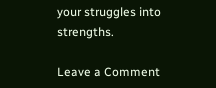your struggles into strengths.

Leave a Comment